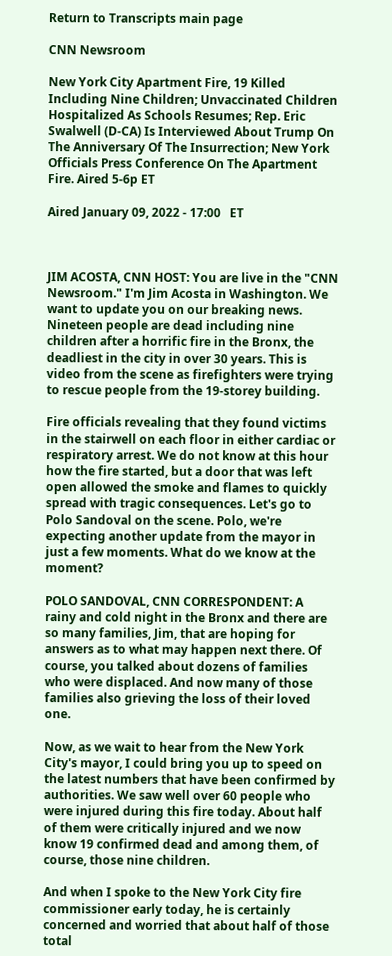Return to Transcripts main page

CNN Newsroom

New York City Apartment Fire, 19 Killed Including Nine Children; Unvaccinated Children Hospitalized As Schools Resumes; Rep. Eric Swalwell (D-CA) Is Interviewed About Trump On The Anniversary Of The Insurrection; New York Officials Press Conference On The Apartment Fire. Aired 5-6p ET

Aired January 09, 2022 - 17:00   ET



JIM ACOSTA, CNN HOST: You are live in the "CNN Newsroom." I'm Jim Acosta in Washington. We want to update you on our breaking news. Nineteen people are dead including nine children after a horrific fire in the Bronx, the deadliest in the city in over 30 years. This is video from the scene as firefighters were trying to rescue people from the 19-storey building.

Fire officials revealing that they found victims in the stairwell on each floor in either cardiac or respiratory arrest. We do not know at this hour how the fire started, but a door that was left open allowed the smoke and flames to quickly spread with tragic consequences. Let's go to Polo Sandoval on the scene. Polo, we're expecting another update from the mayor in just a few moments. What do we know at the moment?

POLO SANDOVAL, CNN CORRESPONDENT: A rainy and cold night in the Bronx and there are so many families, Jim, that are hoping for answers as to what may happen next there. Of course, you talked about dozens of families who were displaced. And now many of those families also grieving the loss of their loved one.

Now, as we wait to hear from the New York City's mayor, I could bring you up to speed on the latest numbers that have been confirmed by authorities. We saw well over 60 people who were injured during this fire today. About half of them were critically injured and we now know 19 confirmed dead and among them, of course, those nine children.

And when I spoke to the New York City fire commissioner early today, he is certainly concerned and worried that about half of those total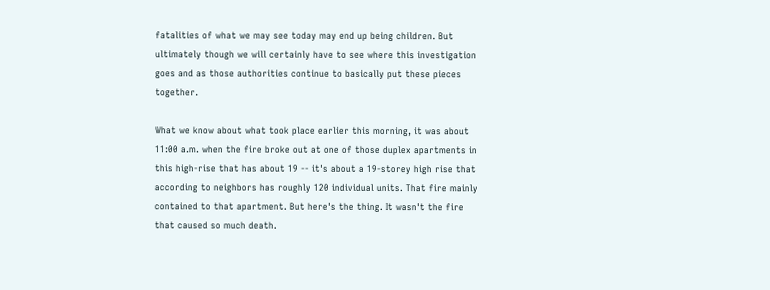fatalities of what we may see today may end up being children. But ultimately though we will certainly have to see where this investigation goes and as those authorities continue to basically put these pieces together.

What we know about what took place earlier this morning, it was about 11:00 a.m. when the fire broke out at one of those duplex apartments in this high-rise that has about 19 -- it's about a 19-storey high rise that according to neighbors has roughly 120 individual units. That fire mainly contained to that apartment. But here's the thing. It wasn't the fire that caused so much death.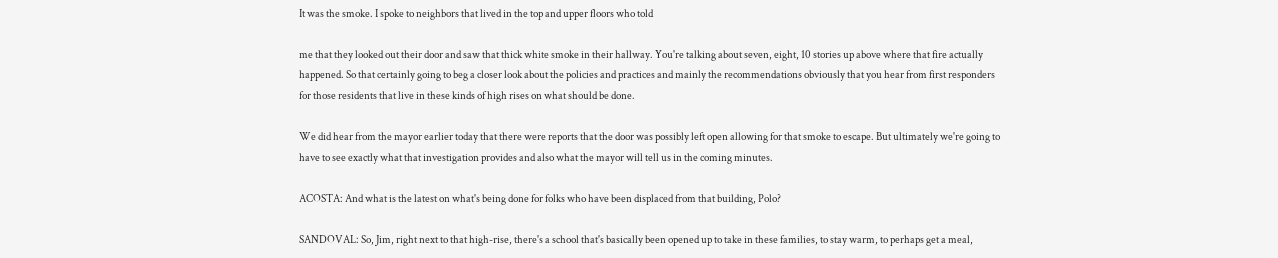It was the smoke. I spoke to neighbors that lived in the top and upper floors who told

me that they looked out their door and saw that thick white smoke in their hallway. You're talking about seven, eight, 10 stories up above where that fire actually happened. So that certainly going to beg a closer look about the policies and practices and mainly the recommendations obviously that you hear from first responders for those residents that live in these kinds of high rises on what should be done.

We did hear from the mayor earlier today that there were reports that the door was possibly left open allowing for that smoke to escape. But ultimately we're going to have to see exactly what that investigation provides and also what the mayor will tell us in the coming minutes.

ACOSTA: And what is the latest on what's being done for folks who have been displaced from that building, Polo?

SANDOVAL: So, Jim, right next to that high-rise, there's a school that's basically been opened up to take in these families, to stay warm, to perhaps get a meal,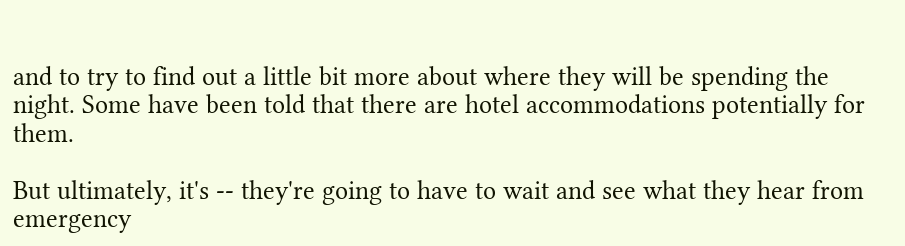and to try to find out a little bit more about where they will be spending the night. Some have been told that there are hotel accommodations potentially for them.

But ultimately, it's -- they're going to have to wait and see what they hear from emergency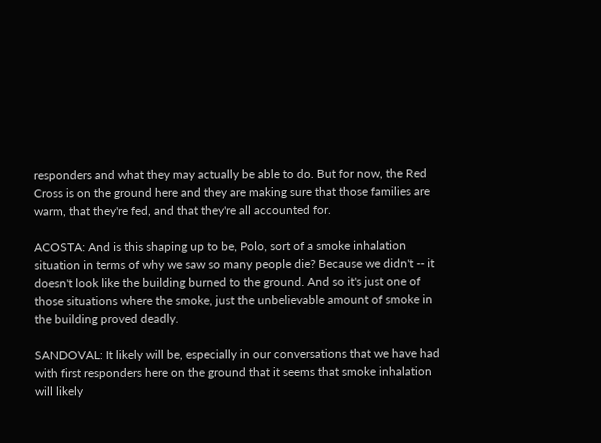responders and what they may actually be able to do. But for now, the Red Cross is on the ground here and they are making sure that those families are warm, that they're fed, and that they're all accounted for.

ACOSTA: And is this shaping up to be, Polo, sort of a smoke inhalation situation in terms of why we saw so many people die? Because we didn't -- it doesn't look like the building burned to the ground. And so it's just one of those situations where the smoke, just the unbelievable amount of smoke in the building proved deadly.

SANDOVAL: It likely will be, especially in our conversations that we have had with first responders here on the ground that it seems that smoke inhalation will likely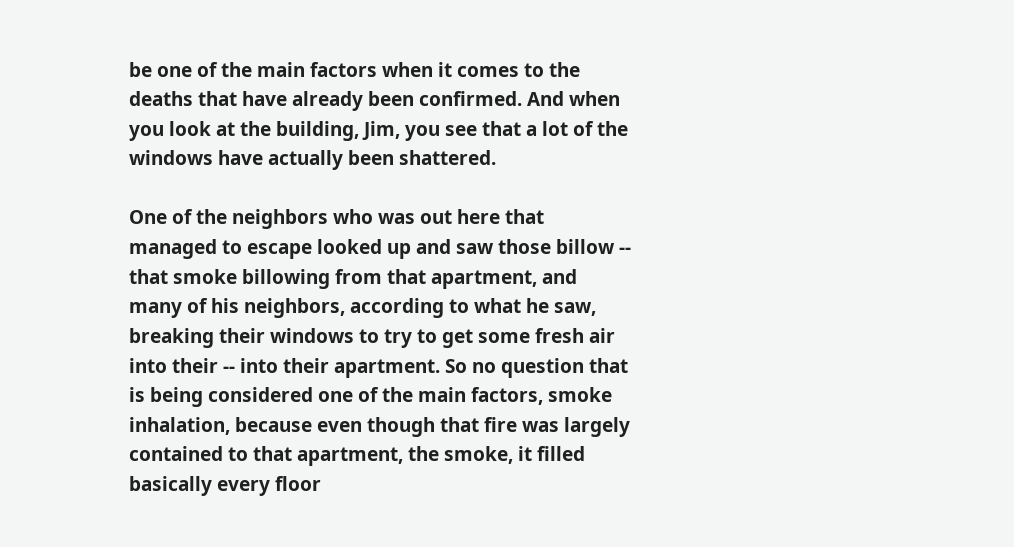be one of the main factors when it comes to the deaths that have already been confirmed. And when you look at the building, Jim, you see that a lot of the windows have actually been shattered.

One of the neighbors who was out here that managed to escape looked up and saw those billow -- that smoke billowing from that apartment, and many of his neighbors, according to what he saw, breaking their windows to try to get some fresh air into their -- into their apartment. So no question that is being considered one of the main factors, smoke inhalation, because even though that fire was largely contained to that apartment, the smoke, it filled basically every floor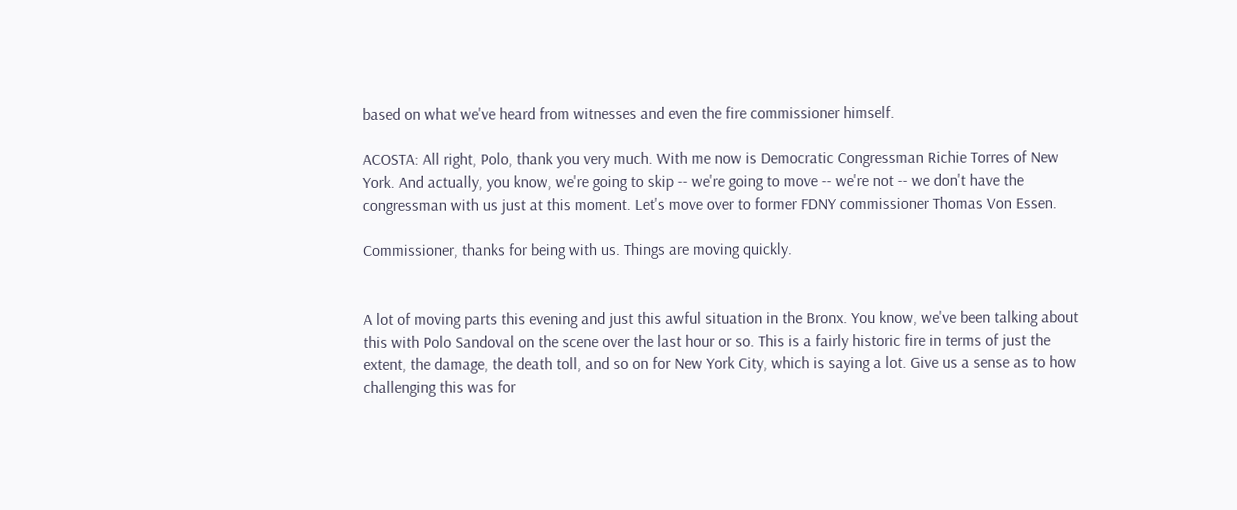based on what we've heard from witnesses and even the fire commissioner himself.

ACOSTA: All right, Polo, thank you very much. With me now is Democratic Congressman Richie Torres of New York. And actually, you know, we're going to skip -- we're going to move -- we're not -- we don't have the congressman with us just at this moment. Let's move over to former FDNY commissioner Thomas Von Essen.

Commissioner, thanks for being with us. Things are moving quickly.


A lot of moving parts this evening and just this awful situation in the Bronx. You know, we've been talking about this with Polo Sandoval on the scene over the last hour or so. This is a fairly historic fire in terms of just the extent, the damage, the death toll, and so on for New York City, which is saying a lot. Give us a sense as to how challenging this was for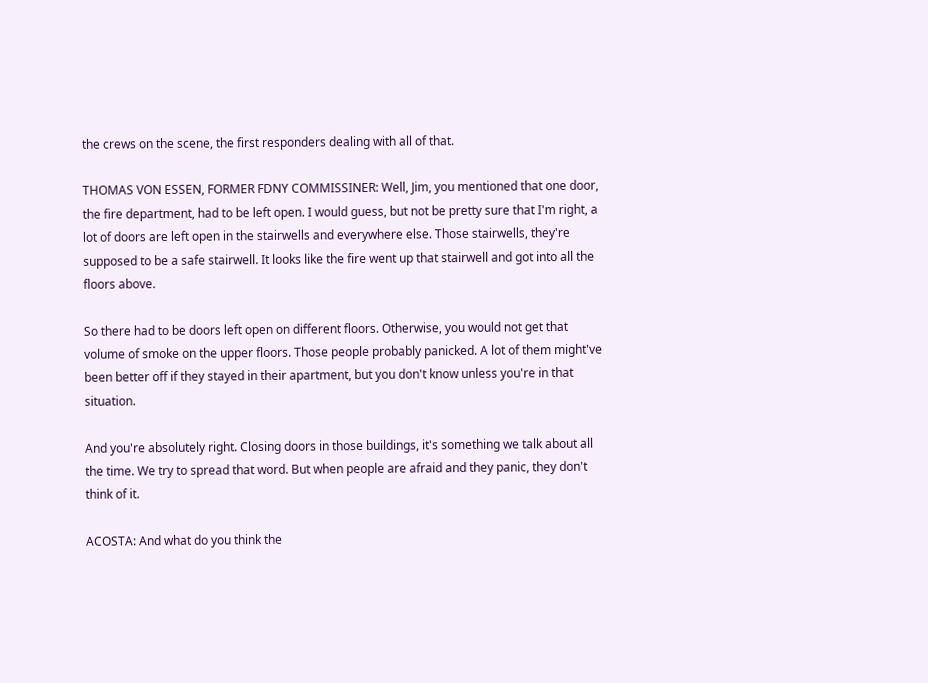the crews on the scene, the first responders dealing with all of that.

THOMAS VON ESSEN, FORMER FDNY COMMISSINER: Well, Jim, you mentioned that one door, the fire department, had to be left open. I would guess, but not be pretty sure that I'm right, a lot of doors are left open in the stairwells and everywhere else. Those stairwells, they're supposed to be a safe stairwell. It looks like the fire went up that stairwell and got into all the floors above.

So there had to be doors left open on different floors. Otherwise, you would not get that volume of smoke on the upper floors. Those people probably panicked. A lot of them might've been better off if they stayed in their apartment, but you don't know unless you're in that situation.

And you're absolutely right. Closing doors in those buildings, it's something we talk about all the time. We try to spread that word. But when people are afraid and they panic, they don't think of it.

ACOSTA: And what do you think the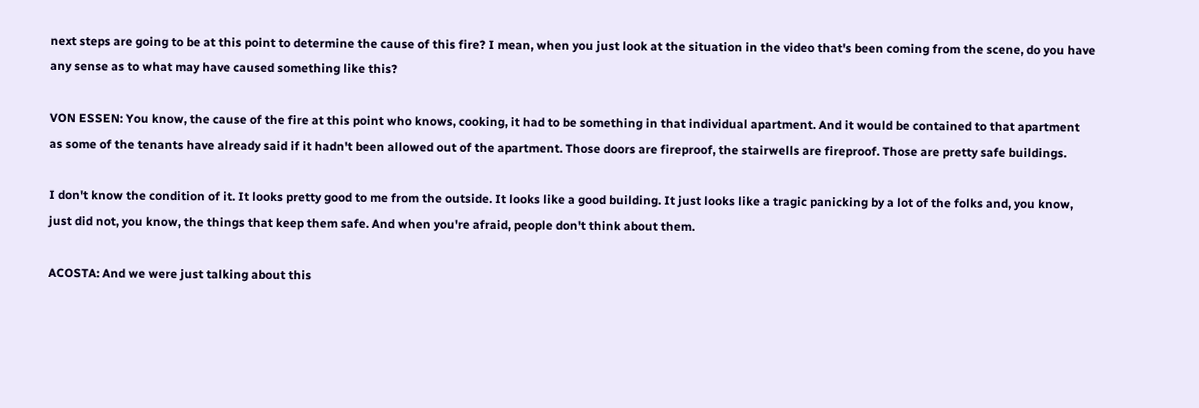next steps are going to be at this point to determine the cause of this fire? I mean, when you just look at the situation in the video that's been coming from the scene, do you have any sense as to what may have caused something like this?

VON ESSEN: You know, the cause of the fire at this point who knows, cooking, it had to be something in that individual apartment. And it would be contained to that apartment as some of the tenants have already said if it hadn't been allowed out of the apartment. Those doors are fireproof, the stairwells are fireproof. Those are pretty safe buildings.

I don't know the condition of it. It looks pretty good to me from the outside. It looks like a good building. It just looks like a tragic panicking by a lot of the folks and, you know, just did not, you know, the things that keep them safe. And when you're afraid, people don't think about them.

ACOSTA: And we were just talking about this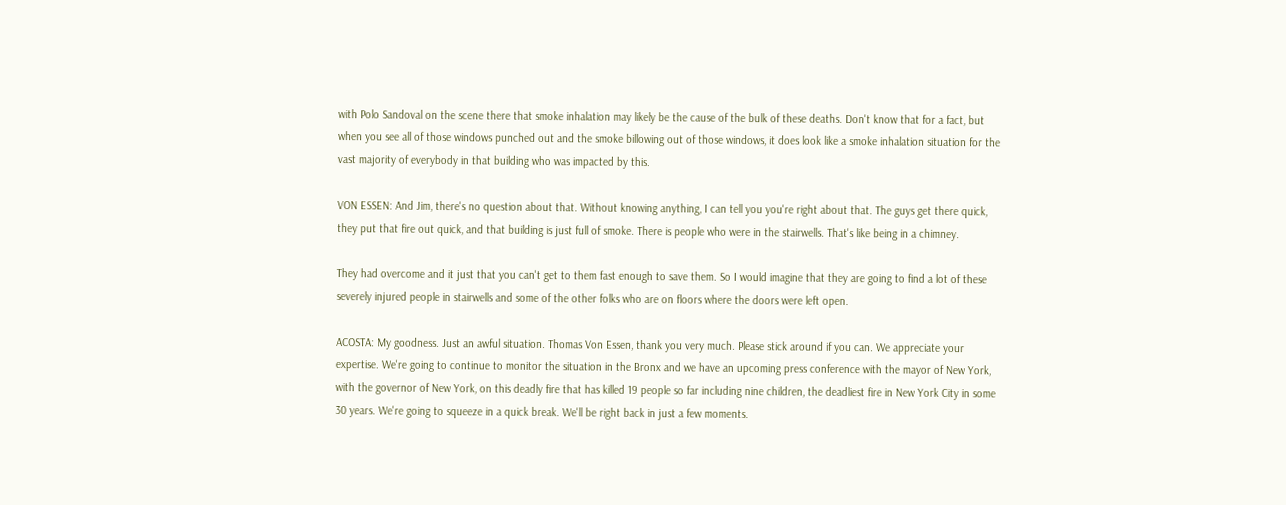with Polo Sandoval on the scene there that smoke inhalation may likely be the cause of the bulk of these deaths. Don't know that for a fact, but when you see all of those windows punched out and the smoke billowing out of those windows, it does look like a smoke inhalation situation for the vast majority of everybody in that building who was impacted by this.

VON ESSEN: And Jim, there's no question about that. Without knowing anything, I can tell you you're right about that. The guys get there quick, they put that fire out quick, and that building is just full of smoke. There is people who were in the stairwells. That's like being in a chimney.

They had overcome and it just that you can't get to them fast enough to save them. So I would imagine that they are going to find a lot of these severely injured people in stairwells and some of the other folks who are on floors where the doors were left open.

ACOSTA: My goodness. Just an awful situation. Thomas Von Essen, thank you very much. Please stick around if you can. We appreciate your expertise. We're going to continue to monitor the situation in the Bronx and we have an upcoming press conference with the mayor of New York, with the governor of New York, on this deadly fire that has killed 19 people so far including nine children, the deadliest fire in New York City in some 30 years. We're going to squeeze in a quick break. We'll be right back in just a few moments.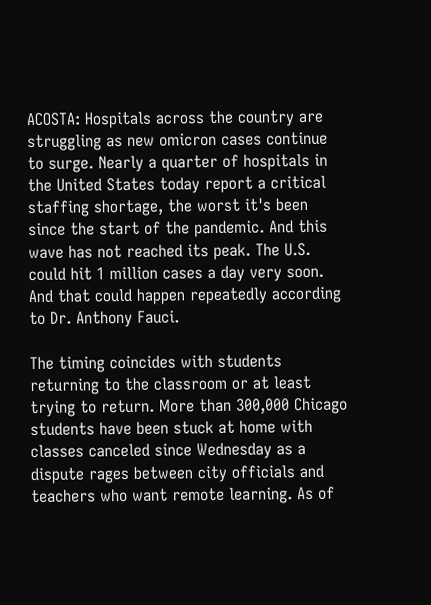ACOSTA: Hospitals across the country are struggling as new omicron cases continue to surge. Nearly a quarter of hospitals in the United States today report a critical staffing shortage, the worst it's been since the start of the pandemic. And this wave has not reached its peak. The U.S. could hit 1 million cases a day very soon. And that could happen repeatedly according to Dr. Anthony Fauci.

The timing coincides with students returning to the classroom or at least trying to return. More than 300,000 Chicago students have been stuck at home with classes canceled since Wednesday as a dispute rages between city officials and teachers who want remote learning. As of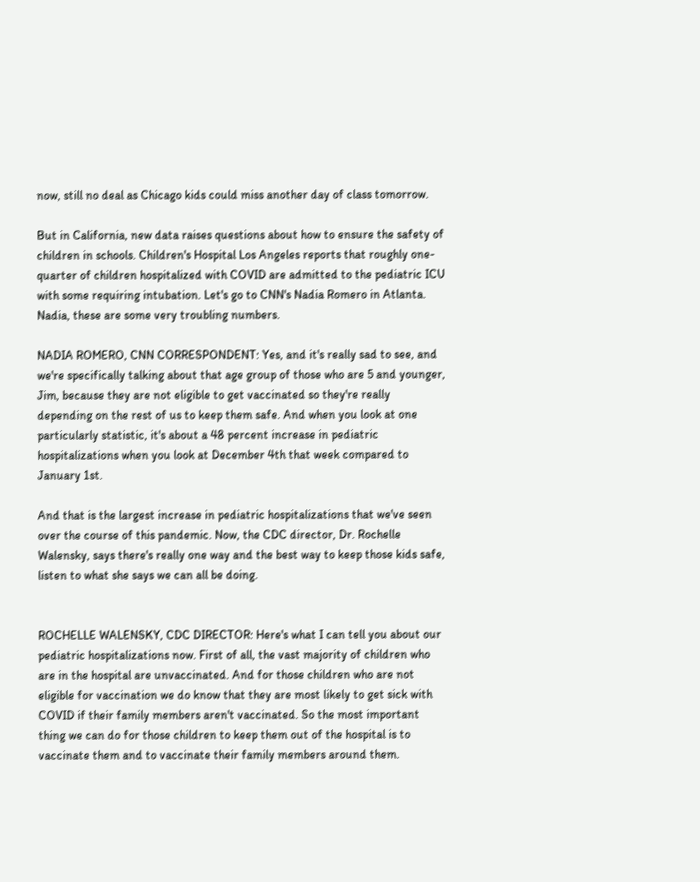now, still no deal as Chicago kids could miss another day of class tomorrow.

But in California, new data raises questions about how to ensure the safety of children in schools. Children's Hospital Los Angeles reports that roughly one-quarter of children hospitalized with COVID are admitted to the pediatric ICU with some requiring intubation. Let's go to CNN's Nadia Romero in Atlanta. Nadia, these are some very troubling numbers.

NADIA ROMERO, CNN CORRESPONDENT: Yes, and it's really sad to see, and we're specifically talking about that age group of those who are 5 and younger, Jim, because they are not eligible to get vaccinated so they're really depending on the rest of us to keep them safe. And when you look at one particularly statistic, it's about a 48 percent increase in pediatric hospitalizations when you look at December 4th that week compared to January 1st.

And that is the largest increase in pediatric hospitalizations that we've seen over the course of this pandemic. Now, the CDC director, Dr. Rochelle Walensky, says there's really one way and the best way to keep those kids safe, listen to what she says we can all be doing.


ROCHELLE WALENSKY, CDC DIRECTOR: Here's what I can tell you about our pediatric hospitalizations now. First of all, the vast majority of children who are in the hospital are unvaccinated. And for those children who are not eligible for vaccination we do know that they are most likely to get sick with COVID if their family members aren't vaccinated. So the most important thing we can do for those children to keep them out of the hospital is to vaccinate them and to vaccinate their family members around them.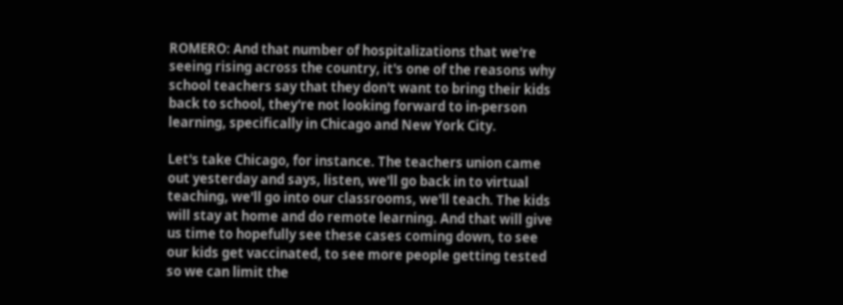ROMERO: And that number of hospitalizations that we're seeing rising across the country, it's one of the reasons why school teachers say that they don't want to bring their kids back to school, they're not looking forward to in-person learning, specifically in Chicago and New York City.

Let's take Chicago, for instance. The teachers union came out yesterday and says, listen, we'll go back in to virtual teaching, we'll go into our classrooms, we'll teach. The kids will stay at home and do remote learning. And that will give us time to hopefully see these cases coming down, to see our kids get vaccinated, to see more people getting tested so we can limit the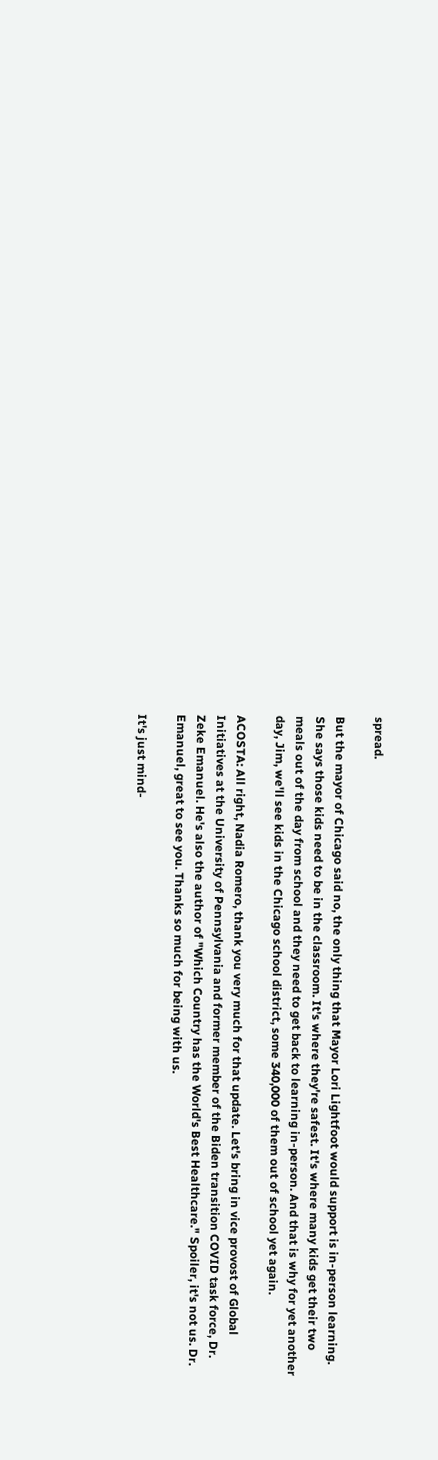spread.

But the mayor of Chicago said no, the only thing that Mayor Lori Lightfoot would support is in-person learning. She says those kids need to be in the classroom. It's where they're safest. It's where many kids get their two meals out of the day from school and they need to get back to learning in-person. And that is why for yet another day, Jim, we'll see kids in the Chicago school district, some 340,000 of them out of school yet again.

ACOSTA: All right, Nadia Romero, thank you very much for that update. Let's bring in vice provost of Global Initiatives at the University of Pennsylvania and former member of the Biden transition COVID task force, Dr. Zeke Emanuel. He's also the author of "Which Country has the World's Best Healthcare." Spoiler, it's not us. Dr. Emanuel, great to see you. Thanks so much for being with us.

It's just mind-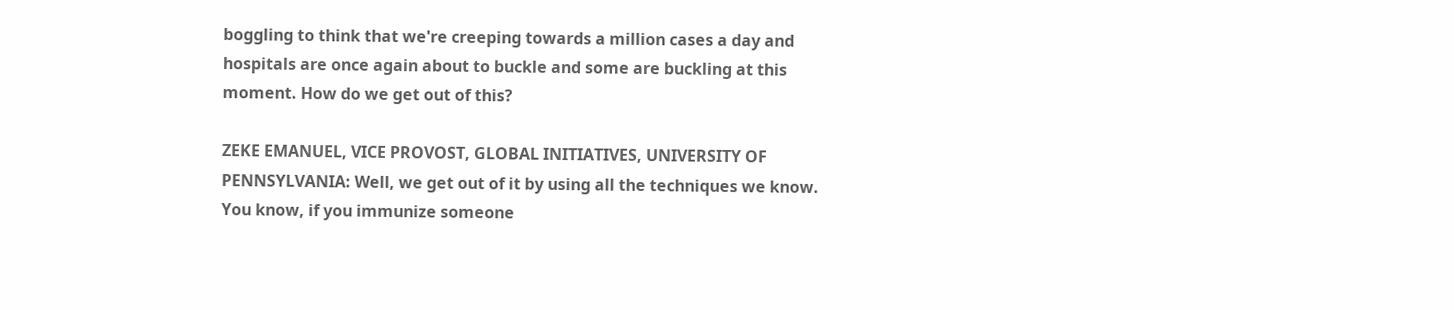boggling to think that we're creeping towards a million cases a day and hospitals are once again about to buckle and some are buckling at this moment. How do we get out of this?

ZEKE EMANUEL, VICE PROVOST, GLOBAL INITIATIVES, UNIVERSITY OF PENNSYLVANIA: Well, we get out of it by using all the techniques we know. You know, if you immunize someone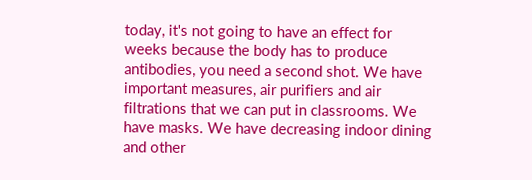today, it's not going to have an effect for weeks because the body has to produce antibodies, you need a second shot. We have important measures, air purifiers and air filtrations that we can put in classrooms. We have masks. We have decreasing indoor dining and other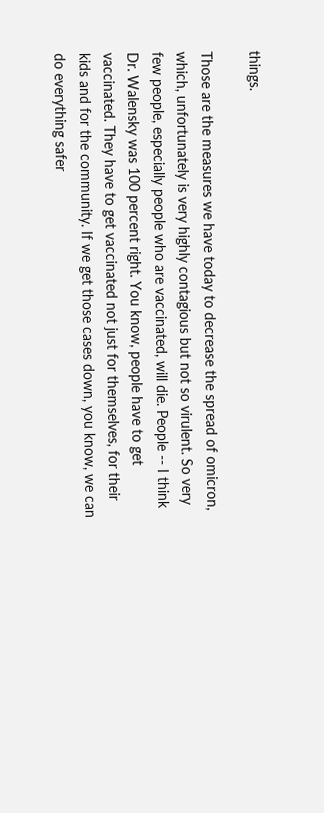things.

Those are the measures we have today to decrease the spread of omicron, which, unfortunately is very highly contagious but not so virulent. So very few people, especially people who are vaccinated, will die. People -- I think Dr. Walensky was 100 percent right. You know, people have to get vaccinated. They have to get vaccinated not just for themselves, for their kids and for the community. If we get those cases down, you know, we can do everything safer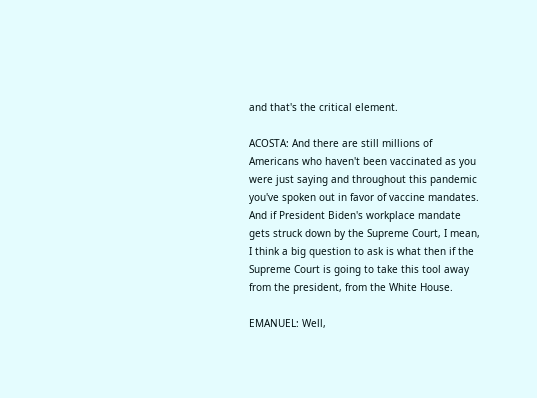and that's the critical element.

ACOSTA: And there are still millions of Americans who haven't been vaccinated as you were just saying and throughout this pandemic you've spoken out in favor of vaccine mandates. And if President Biden's workplace mandate gets struck down by the Supreme Court, I mean, I think a big question to ask is what then if the Supreme Court is going to take this tool away from the president, from the White House.

EMANUEL: Well,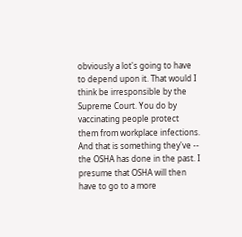obviously a lot's going to have to depend upon it. That would I think be irresponsible by the Supreme Court. You do by vaccinating people protect them from workplace infections. And that is something they've -- the OSHA has done in the past. I presume that OSHA will then have to go to a more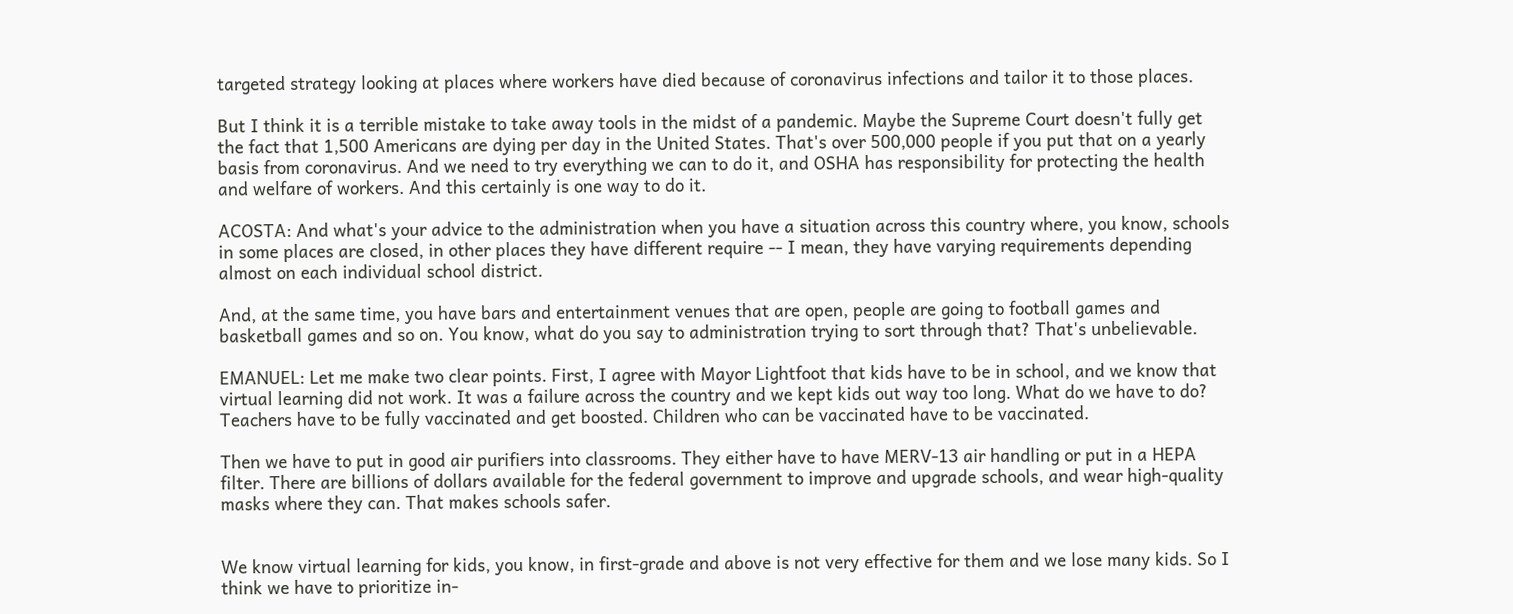targeted strategy looking at places where workers have died because of coronavirus infections and tailor it to those places.

But I think it is a terrible mistake to take away tools in the midst of a pandemic. Maybe the Supreme Court doesn't fully get the fact that 1,500 Americans are dying per day in the United States. That's over 500,000 people if you put that on a yearly basis from coronavirus. And we need to try everything we can to do it, and OSHA has responsibility for protecting the health and welfare of workers. And this certainly is one way to do it.

ACOSTA: And what's your advice to the administration when you have a situation across this country where, you know, schools in some places are closed, in other places they have different require -- I mean, they have varying requirements depending almost on each individual school district.

And, at the same time, you have bars and entertainment venues that are open, people are going to football games and basketball games and so on. You know, what do you say to administration trying to sort through that? That's unbelievable.

EMANUEL: Let me make two clear points. First, I agree with Mayor Lightfoot that kids have to be in school, and we know that virtual learning did not work. It was a failure across the country and we kept kids out way too long. What do we have to do? Teachers have to be fully vaccinated and get boosted. Children who can be vaccinated have to be vaccinated.

Then we have to put in good air purifiers into classrooms. They either have to have MERV-13 air handling or put in a HEPA filter. There are billions of dollars available for the federal government to improve and upgrade schools, and wear high-quality masks where they can. That makes schools safer.


We know virtual learning for kids, you know, in first-grade and above is not very effective for them and we lose many kids. So I think we have to prioritize in-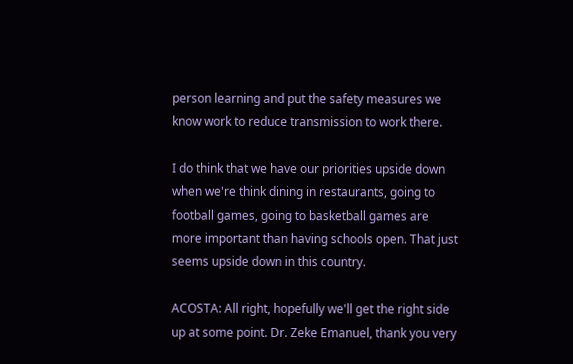person learning and put the safety measures we know work to reduce transmission to work there.

I do think that we have our priorities upside down when we're think dining in restaurants, going to football games, going to basketball games are more important than having schools open. That just seems upside down in this country.

ACOSTA: All right, hopefully we'll get the right side up at some point. Dr. Zeke Emanuel, thank you very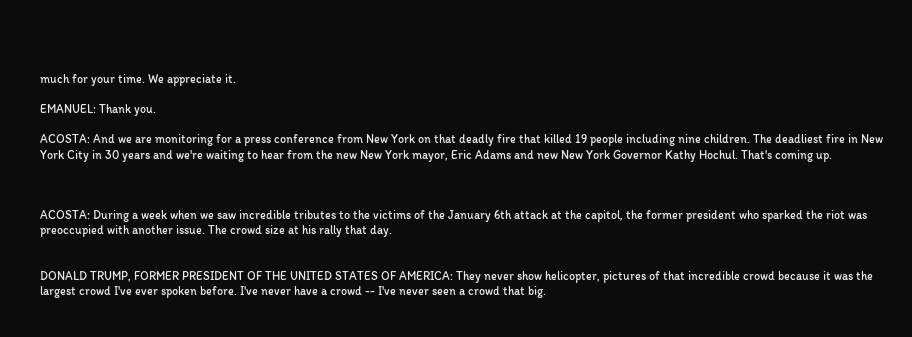much for your time. We appreciate it.

EMANUEL: Thank you.

ACOSTA: And we are monitoring for a press conference from New York on that deadly fire that killed 19 people including nine children. The deadliest fire in New York City in 30 years and we're waiting to hear from the new New York mayor, Eric Adams and new New York Governor Kathy Hochul. That's coming up.



ACOSTA: During a week when we saw incredible tributes to the victims of the January 6th attack at the capitol, the former president who sparked the riot was preoccupied with another issue. The crowd size at his rally that day.


DONALD TRUMP, FORMER PRESIDENT OF THE UNITED STATES OF AMERICA: They never show helicopter, pictures of that incredible crowd because it was the largest crowd I've ever spoken before. I've never have a crowd -- I've never seen a crowd that big.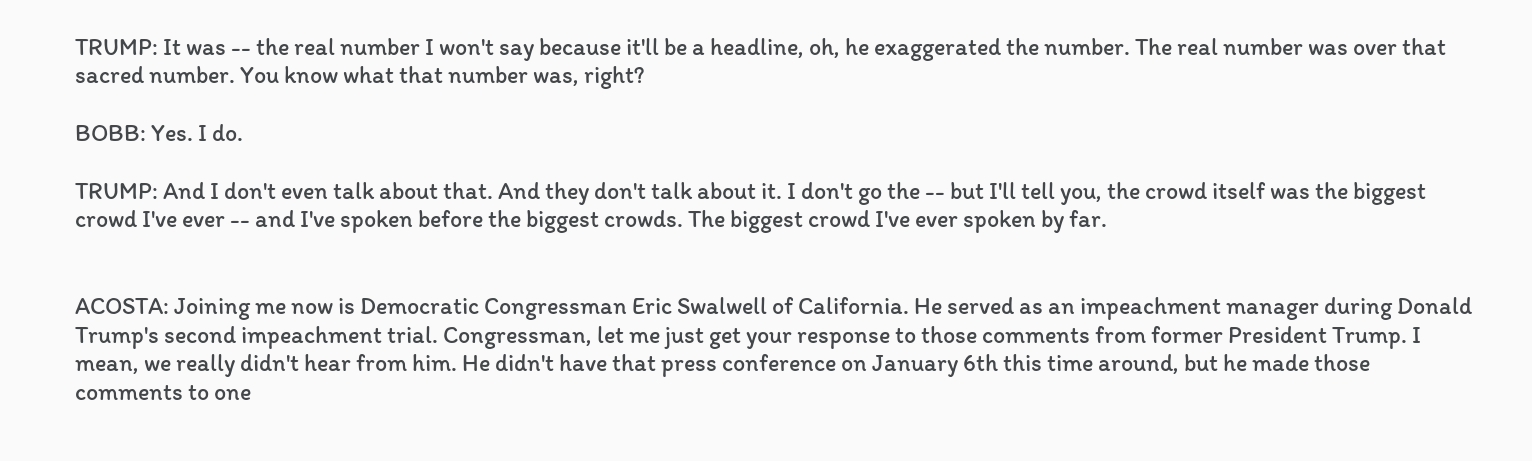TRUMP: It was -- the real number I won't say because it'll be a headline, oh, he exaggerated the number. The real number was over that sacred number. You know what that number was, right?

BOBB: Yes. I do.

TRUMP: And I don't even talk about that. And they don't talk about it. I don't go the -- but I'll tell you, the crowd itself was the biggest crowd I've ever -- and I've spoken before the biggest crowds. The biggest crowd I've ever spoken by far.


ACOSTA: Joining me now is Democratic Congressman Eric Swalwell of California. He served as an impeachment manager during Donald Trump's second impeachment trial. Congressman, let me just get your response to those comments from former President Trump. I mean, we really didn't hear from him. He didn't have that press conference on January 6th this time around, but he made those comments to one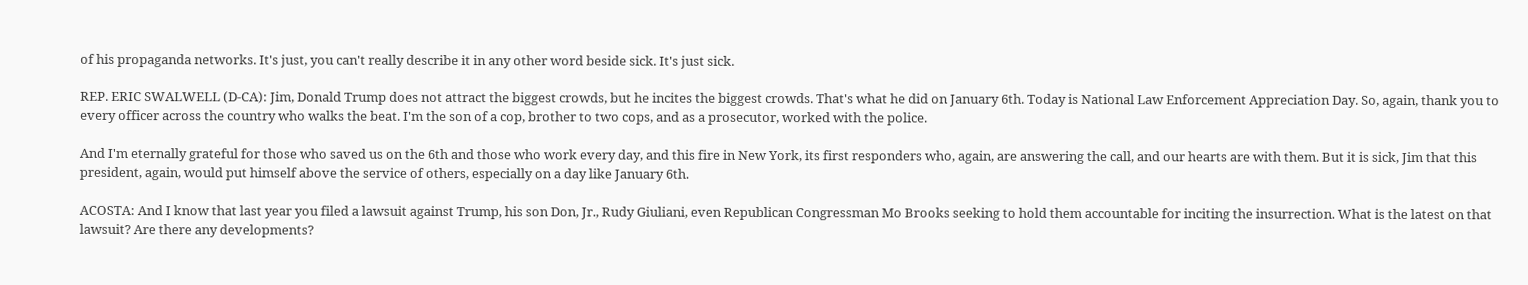of his propaganda networks. It's just, you can't really describe it in any other word beside sick. It's just sick.

REP. ERIC SWALWELL (D-CA): Jim, Donald Trump does not attract the biggest crowds, but he incites the biggest crowds. That's what he did on January 6th. Today is National Law Enforcement Appreciation Day. So, again, thank you to every officer across the country who walks the beat. I'm the son of a cop, brother to two cops, and as a prosecutor, worked with the police.

And I'm eternally grateful for those who saved us on the 6th and those who work every day, and this fire in New York, its first responders who, again, are answering the call, and our hearts are with them. But it is sick, Jim that this president, again, would put himself above the service of others, especially on a day like January 6th.

ACOSTA: And I know that last year you filed a lawsuit against Trump, his son Don, Jr., Rudy Giuliani, even Republican Congressman Mo Brooks seeking to hold them accountable for inciting the insurrection. What is the latest on that lawsuit? Are there any developments?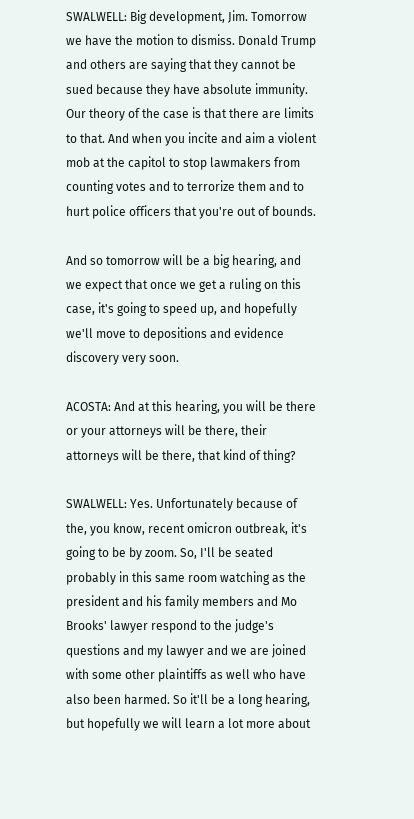SWALWELL: Big development, Jim. Tomorrow we have the motion to dismiss. Donald Trump and others are saying that they cannot be sued because they have absolute immunity. Our theory of the case is that there are limits to that. And when you incite and aim a violent mob at the capitol to stop lawmakers from counting votes and to terrorize them and to hurt police officers that you're out of bounds.

And so tomorrow will be a big hearing, and we expect that once we get a ruling on this case, it's going to speed up, and hopefully we'll move to depositions and evidence discovery very soon.

ACOSTA: And at this hearing, you will be there or your attorneys will be there, their attorneys will be there, that kind of thing?

SWALWELL: Yes. Unfortunately because of the, you know, recent omicron outbreak, it's going to be by zoom. So, I'll be seated probably in this same room watching as the president and his family members and Mo Brooks' lawyer respond to the judge's questions and my lawyer and we are joined with some other plaintiffs as well who have also been harmed. So it'll be a long hearing, but hopefully we will learn a lot more about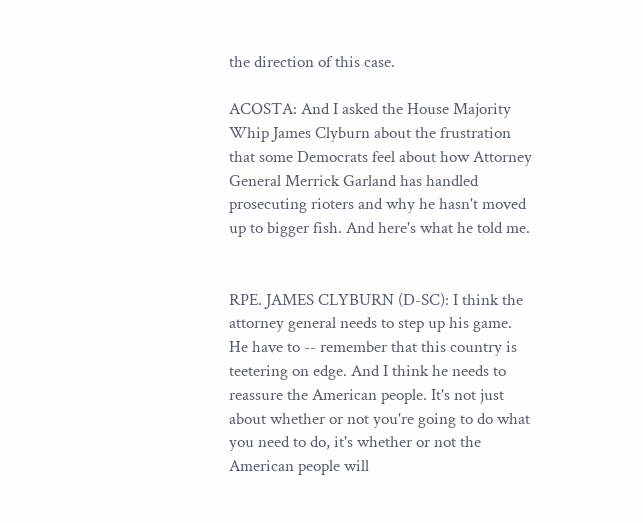the direction of this case.

ACOSTA: And I asked the House Majority Whip James Clyburn about the frustration that some Democrats feel about how Attorney General Merrick Garland has handled prosecuting rioters and why he hasn't moved up to bigger fish. And here's what he told me.


RPE. JAMES CLYBURN (D-SC): I think the attorney general needs to step up his game. He have to -- remember that this country is teetering on edge. And I think he needs to reassure the American people. It's not just about whether or not you're going to do what you need to do, it's whether or not the American people will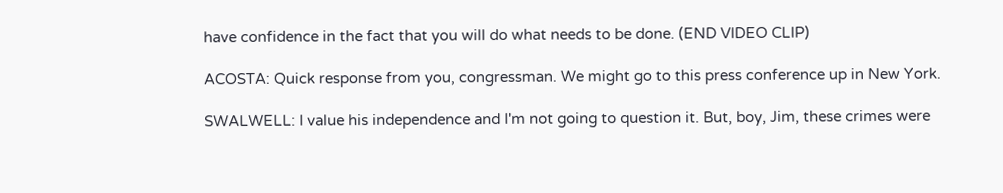have confidence in the fact that you will do what needs to be done. (END VIDEO CLIP)

ACOSTA: Quick response from you, congressman. We might go to this press conference up in New York.

SWALWELL: I value his independence and I'm not going to question it. But, boy, Jim, these crimes were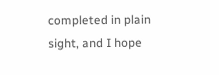completed in plain sight, and I hope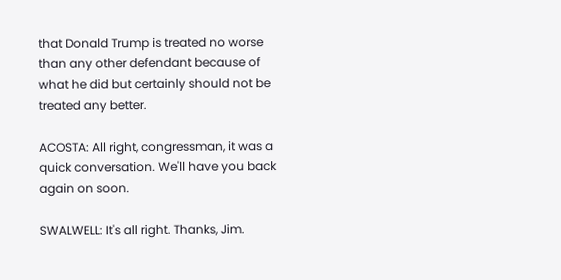that Donald Trump is treated no worse than any other defendant because of what he did but certainly should not be treated any better.

ACOSTA: All right, congressman, it was a quick conversation. We'll have you back again on soon.

SWALWELL: It's all right. Thanks, Jim.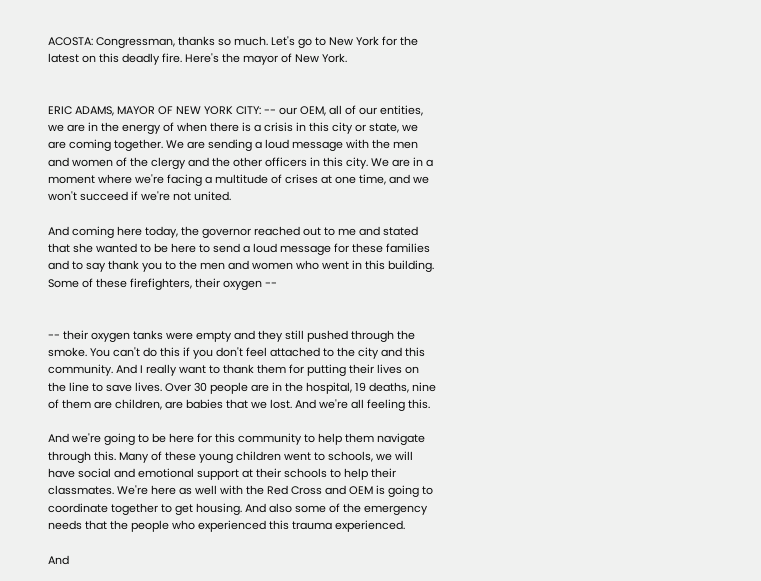ACOSTA: Congressman, thanks so much. Let's go to New York for the latest on this deadly fire. Here's the mayor of New York.


ERIC ADAMS, MAYOR OF NEW YORK CITY: -- our OEM, all of our entities, we are in the energy of when there is a crisis in this city or state, we are coming together. We are sending a loud message with the men and women of the clergy and the other officers in this city. We are in a moment where we're facing a multitude of crises at one time, and we won't succeed if we're not united.

And coming here today, the governor reached out to me and stated that she wanted to be here to send a loud message for these families and to say thank you to the men and women who went in this building. Some of these firefighters, their oxygen --


-- their oxygen tanks were empty and they still pushed through the smoke. You can't do this if you don't feel attached to the city and this community. And I really want to thank them for putting their lives on the line to save lives. Over 30 people are in the hospital, 19 deaths, nine of them are children, are babies that we lost. And we're all feeling this.

And we're going to be here for this community to help them navigate through this. Many of these young children went to schools, we will have social and emotional support at their schools to help their classmates. We're here as well with the Red Cross and OEM is going to coordinate together to get housing. And also some of the emergency needs that the people who experienced this trauma experienced.

And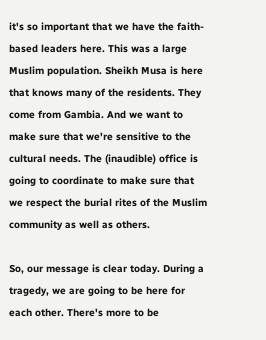it's so important that we have the faith-based leaders here. This was a large Muslim population. Sheikh Musa is here that knows many of the residents. They come from Gambia. And we want to make sure that we're sensitive to the cultural needs. The (inaudible) office is going to coordinate to make sure that we respect the burial rites of the Muslim community as well as others.

So, our message is clear today. During a tragedy, we are going to be here for each other. There's more to be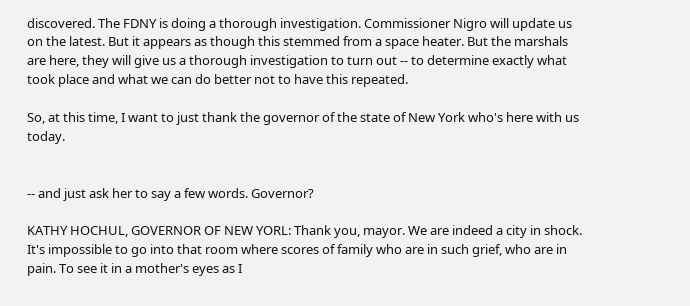discovered. The FDNY is doing a thorough investigation. Commissioner Nigro will update us on the latest. But it appears as though this stemmed from a space heater. But the marshals are here, they will give us a thorough investigation to turn out -- to determine exactly what took place and what we can do better not to have this repeated.

So, at this time, I want to just thank the governor of the state of New York who's here with us today.


-- and just ask her to say a few words. Governor?

KATHY HOCHUL, GOVERNOR OF NEW YORL: Thank you, mayor. We are indeed a city in shock. It's impossible to go into that room where scores of family who are in such grief, who are in pain. To see it in a mother's eyes as I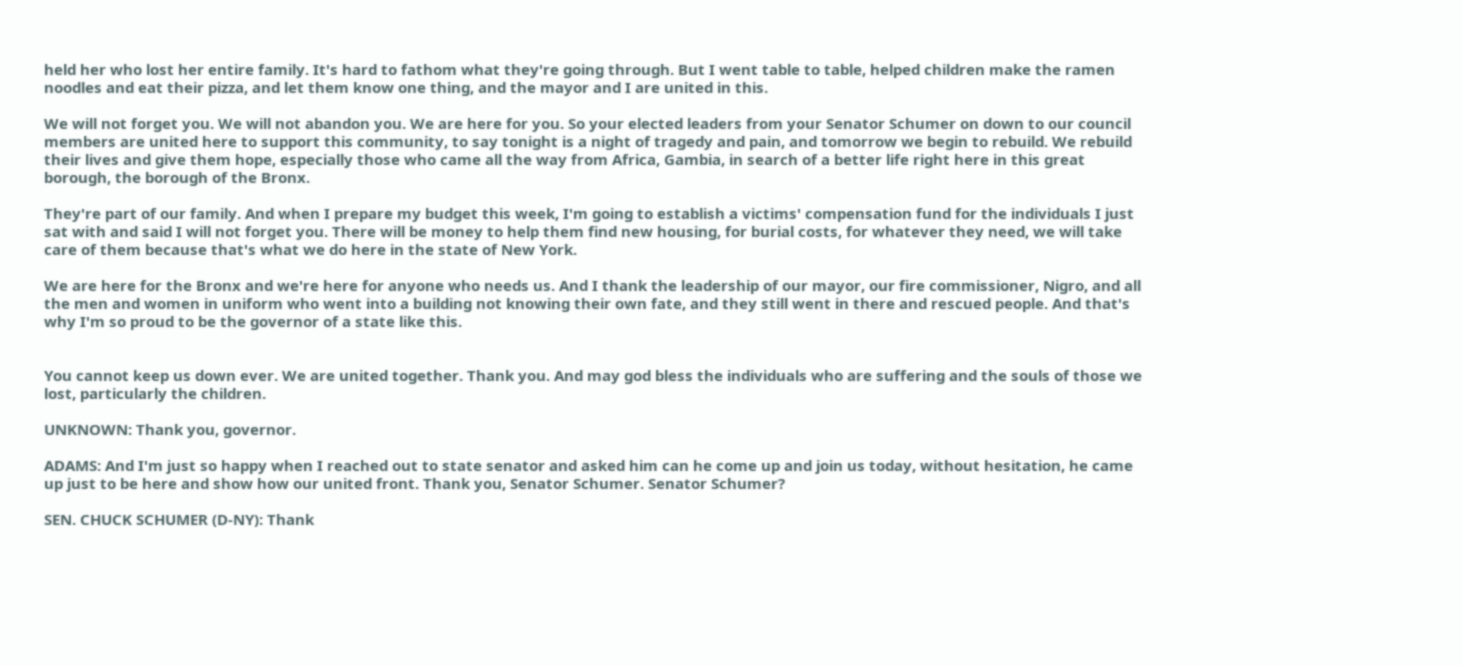held her who lost her entire family. It's hard to fathom what they're going through. But I went table to table, helped children make the ramen noodles and eat their pizza, and let them know one thing, and the mayor and I are united in this.

We will not forget you. We will not abandon you. We are here for you. So your elected leaders from your Senator Schumer on down to our council members are united here to support this community, to say tonight is a night of tragedy and pain, and tomorrow we begin to rebuild. We rebuild their lives and give them hope, especially those who came all the way from Africa, Gambia, in search of a better life right here in this great borough, the borough of the Bronx.

They're part of our family. And when I prepare my budget this week, I'm going to establish a victims' compensation fund for the individuals I just sat with and said I will not forget you. There will be money to help them find new housing, for burial costs, for whatever they need, we will take care of them because that's what we do here in the state of New York.

We are here for the Bronx and we're here for anyone who needs us. And I thank the leadership of our mayor, our fire commissioner, Nigro, and all the men and women in uniform who went into a building not knowing their own fate, and they still went in there and rescued people. And that's why I'm so proud to be the governor of a state like this.


You cannot keep us down ever. We are united together. Thank you. And may god bless the individuals who are suffering and the souls of those we lost, particularly the children.

UNKNOWN: Thank you, governor.

ADAMS: And I'm just so happy when I reached out to state senator and asked him can he come up and join us today, without hesitation, he came up just to be here and show how our united front. Thank you, Senator Schumer. Senator Schumer?

SEN. CHUCK SCHUMER (D-NY): Thank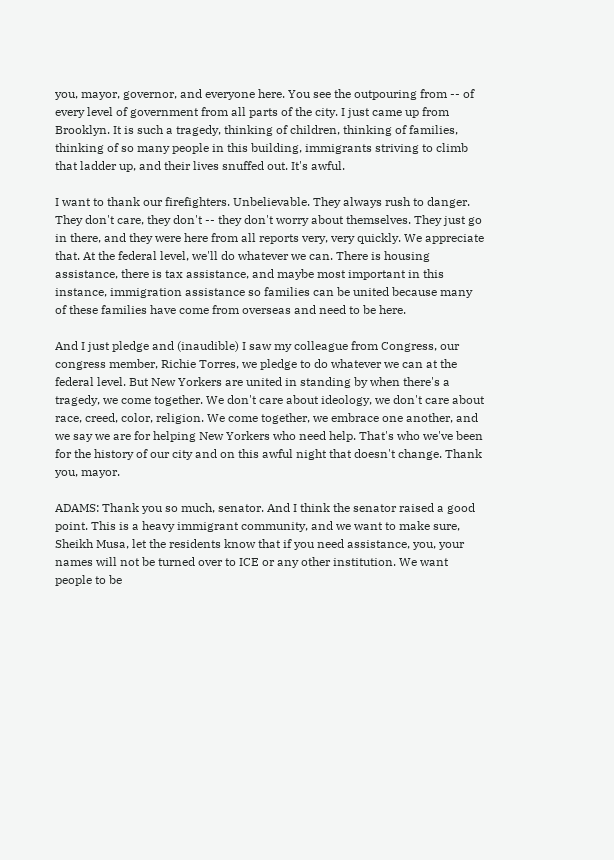you, mayor, governor, and everyone here. You see the outpouring from -- of every level of government from all parts of the city. I just came up from Brooklyn. It is such a tragedy, thinking of children, thinking of families, thinking of so many people in this building, immigrants striving to climb that ladder up, and their lives snuffed out. It's awful.

I want to thank our firefighters. Unbelievable. They always rush to danger. They don't care, they don't -- they don't worry about themselves. They just go in there, and they were here from all reports very, very quickly. We appreciate that. At the federal level, we'll do whatever we can. There is housing assistance, there is tax assistance, and maybe most important in this instance, immigration assistance so families can be united because many of these families have come from overseas and need to be here.

And I just pledge and (inaudible) I saw my colleague from Congress, our congress member, Richie Torres, we pledge to do whatever we can at the federal level. But New Yorkers are united in standing by when there's a tragedy, we come together. We don't care about ideology, we don't care about race, creed, color, religion. We come together, we embrace one another, and we say we are for helping New Yorkers who need help. That's who we've been for the history of our city and on this awful night that doesn't change. Thank you, mayor.

ADAMS: Thank you so much, senator. And I think the senator raised a good point. This is a heavy immigrant community, and we want to make sure, Sheikh Musa, let the residents know that if you need assistance, you, your names will not be turned over to ICE or any other institution. We want people to be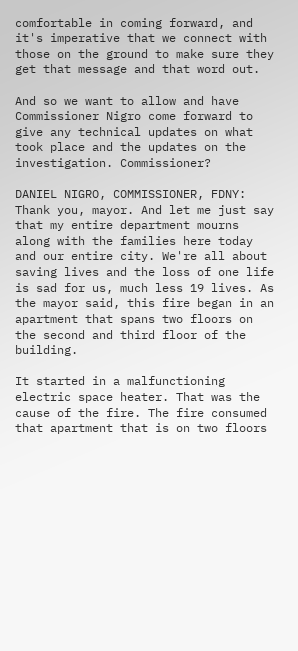comfortable in coming forward, and it's imperative that we connect with those on the ground to make sure they get that message and that word out.

And so we want to allow and have Commissioner Nigro come forward to give any technical updates on what took place and the updates on the investigation. Commissioner?

DANIEL NIGRO, COMMISSIONER, FDNY: Thank you, mayor. And let me just say that my entire department mourns along with the families here today and our entire city. We're all about saving lives and the loss of one life is sad for us, much less 19 lives. As the mayor said, this fire began in an apartment that spans two floors on the second and third floor of the building.

It started in a malfunctioning electric space heater. That was the cause of the fire. The fire consumed that apartment that is on two floors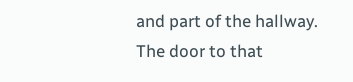and part of the hallway. The door to that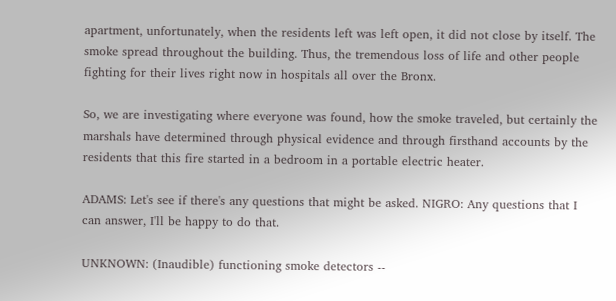apartment, unfortunately, when the residents left was left open, it did not close by itself. The smoke spread throughout the building. Thus, the tremendous loss of life and other people fighting for their lives right now in hospitals all over the Bronx.

So, we are investigating where everyone was found, how the smoke traveled, but certainly the marshals have determined through physical evidence and through firsthand accounts by the residents that this fire started in a bedroom in a portable electric heater.

ADAMS: Let's see if there's any questions that might be asked. NIGRO: Any questions that I can answer, I'll be happy to do that.

UNKNOWN: (Inaudible) functioning smoke detectors --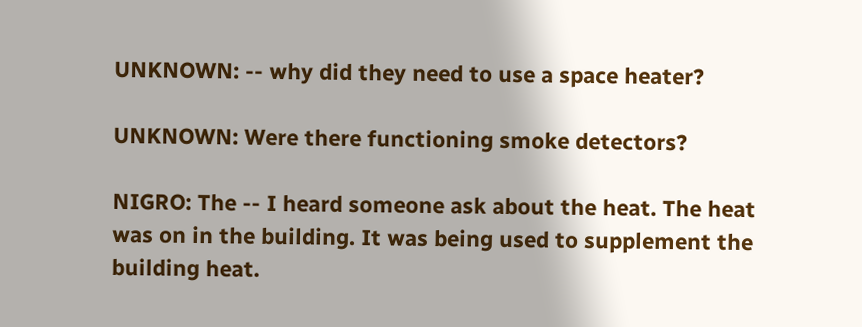UNKNOWN: -- why did they need to use a space heater?

UNKNOWN: Were there functioning smoke detectors?

NIGRO: The -- I heard someone ask about the heat. The heat was on in the building. It was being used to supplement the building heat.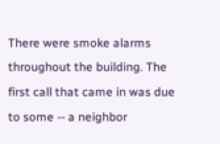There were smoke alarms throughout the building. The first call that came in was due to some -- a neighbor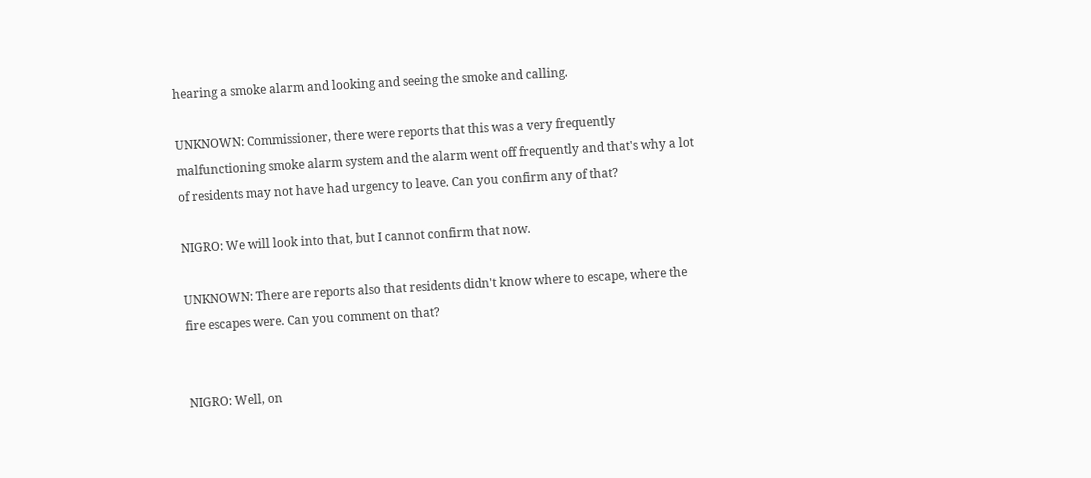hearing a smoke alarm and looking and seeing the smoke and calling.

UNKNOWN: Commissioner, there were reports that this was a very frequently malfunctioning smoke alarm system and the alarm went off frequently and that's why a lot of residents may not have had urgency to leave. Can you confirm any of that?

NIGRO: We will look into that, but I cannot confirm that now.

UNKNOWN: There are reports also that residents didn't know where to escape, where the fire escapes were. Can you comment on that?


NIGRO: Well, on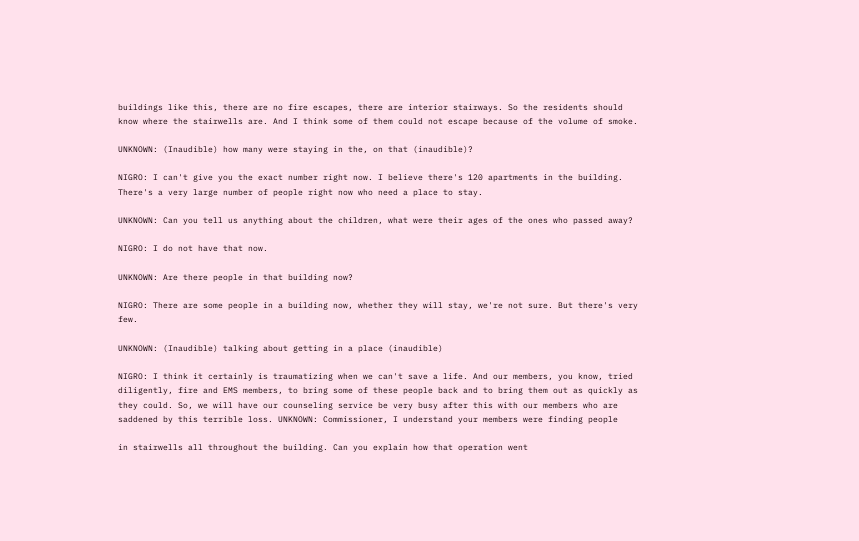buildings like this, there are no fire escapes, there are interior stairways. So the residents should know where the stairwells are. And I think some of them could not escape because of the volume of smoke.

UNKNOWN: (Inaudible) how many were staying in the, on that (inaudible)?

NIGRO: I can't give you the exact number right now. I believe there's 120 apartments in the building. There's a very large number of people right now who need a place to stay.

UNKNOWN: Can you tell us anything about the children, what were their ages of the ones who passed away?

NIGRO: I do not have that now.

UNKNOWN: Are there people in that building now?

NIGRO: There are some people in a building now, whether they will stay, we're not sure. But there's very few.

UNKNOWN: (Inaudible) talking about getting in a place (inaudible)

NIGRO: I think it certainly is traumatizing when we can't save a life. And our members, you know, tried diligently, fire and EMS members, to bring some of these people back and to bring them out as quickly as they could. So, we will have our counseling service be very busy after this with our members who are saddened by this terrible loss. UNKNOWN: Commissioner, I understand your members were finding people

in stairwells all throughout the building. Can you explain how that operation went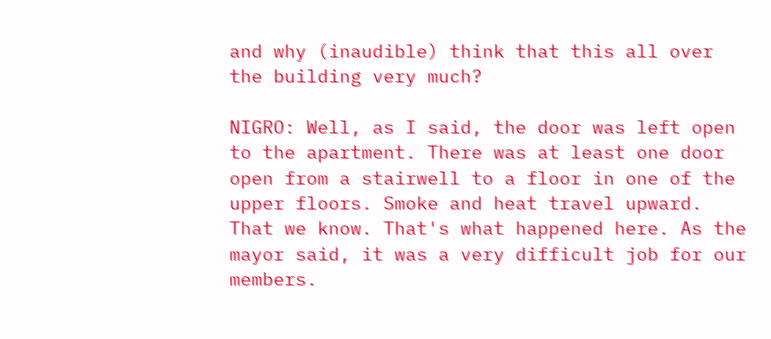and why (inaudible) think that this all over the building very much?

NIGRO: Well, as I said, the door was left open to the apartment. There was at least one door open from a stairwell to a floor in one of the upper floors. Smoke and heat travel upward. That we know. That's what happened here. As the mayor said, it was a very difficult job for our members.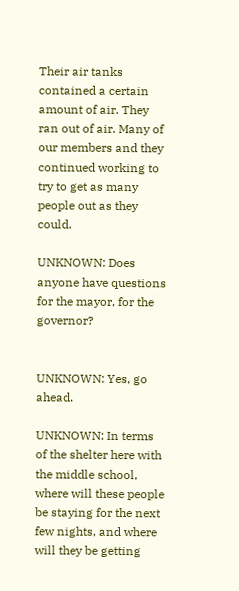Their air tanks contained a certain amount of air. They ran out of air. Many of our members and they continued working to try to get as many people out as they could.

UNKNOWN: Does anyone have questions for the mayor, for the governor?


UNKNOWN: Yes, go ahead.

UNKNOWN: In terms of the shelter here with the middle school, where will these people be staying for the next few nights, and where will they be getting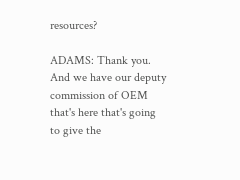resources?

ADAMS: Thank you. And we have our deputy commission of OEM that's here that's going to give the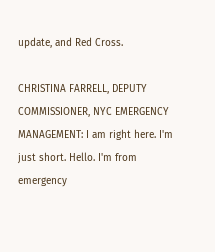update, and Red Cross.

CHRISTINA FARRELL, DEPUTY COMMISSIONER, NYC EMERGENCY MANAGEMENT: I am right here. I'm just short. Hello. I'm from emergency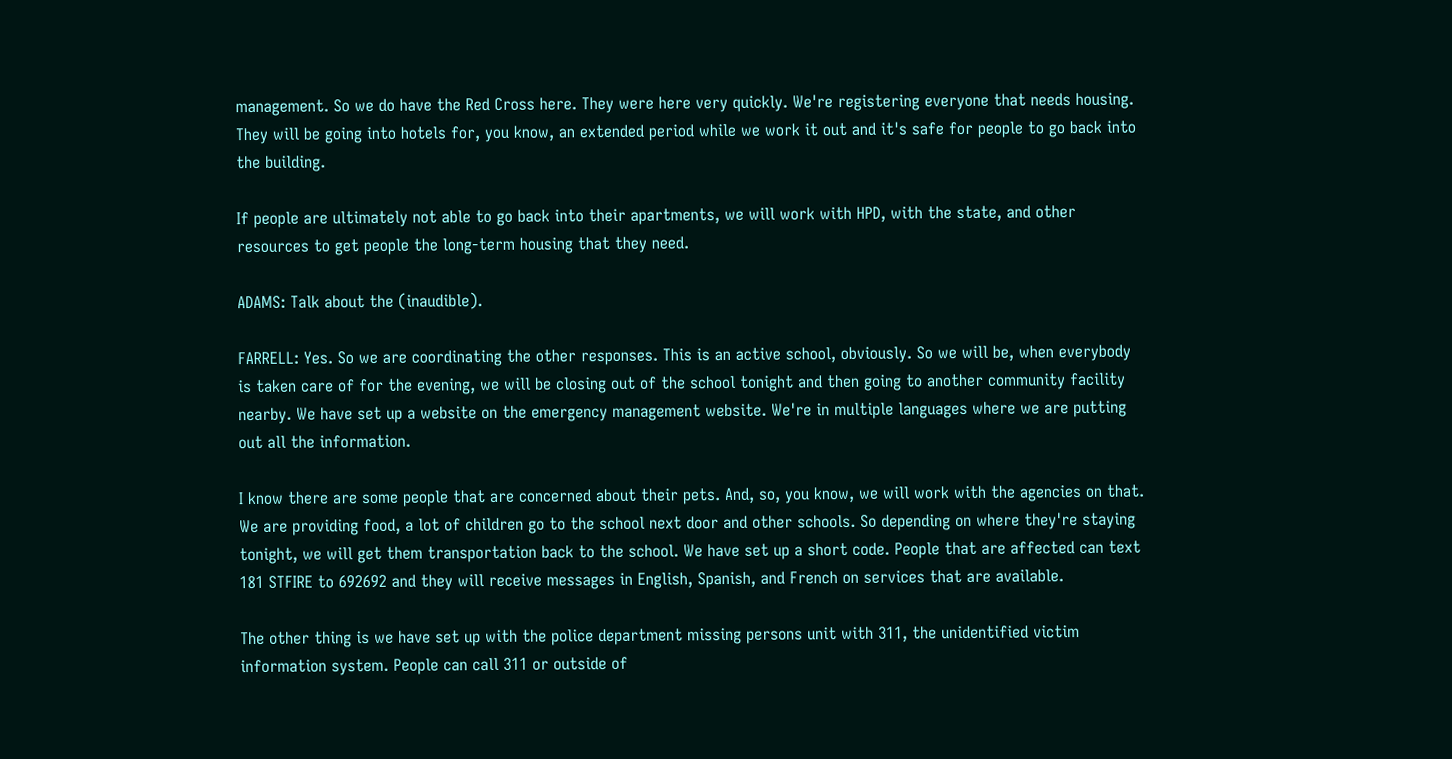management. So we do have the Red Cross here. They were here very quickly. We're registering everyone that needs housing. They will be going into hotels for, you know, an extended period while we work it out and it's safe for people to go back into the building.

If people are ultimately not able to go back into their apartments, we will work with HPD, with the state, and other resources to get people the long-term housing that they need.

ADAMS: Talk about the (inaudible).

FARRELL: Yes. So we are coordinating the other responses. This is an active school, obviously. So we will be, when everybody is taken care of for the evening, we will be closing out of the school tonight and then going to another community facility nearby. We have set up a website on the emergency management website. We're in multiple languages where we are putting out all the information.

I know there are some people that are concerned about their pets. And, so, you know, we will work with the agencies on that. We are providing food, a lot of children go to the school next door and other schools. So depending on where they're staying tonight, we will get them transportation back to the school. We have set up a short code. People that are affected can text 181 STFIRE to 692692 and they will receive messages in English, Spanish, and French on services that are available.

The other thing is we have set up with the police department missing persons unit with 311, the unidentified victim information system. People can call 311 or outside of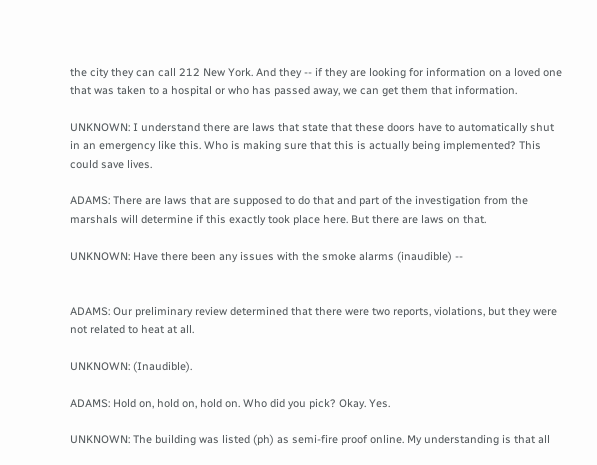the city they can call 212 New York. And they -- if they are looking for information on a loved one that was taken to a hospital or who has passed away, we can get them that information.

UNKNOWN: I understand there are laws that state that these doors have to automatically shut in an emergency like this. Who is making sure that this is actually being implemented? This could save lives.

ADAMS: There are laws that are supposed to do that and part of the investigation from the marshals will determine if this exactly took place here. But there are laws on that.

UNKNOWN: Have there been any issues with the smoke alarms (inaudible) --


ADAMS: Our preliminary review determined that there were two reports, violations, but they were not related to heat at all.

UNKNOWN: (Inaudible).

ADAMS: Hold on, hold on, hold on. Who did you pick? Okay. Yes.

UNKNOWN: The building was listed (ph) as semi-fire proof online. My understanding is that all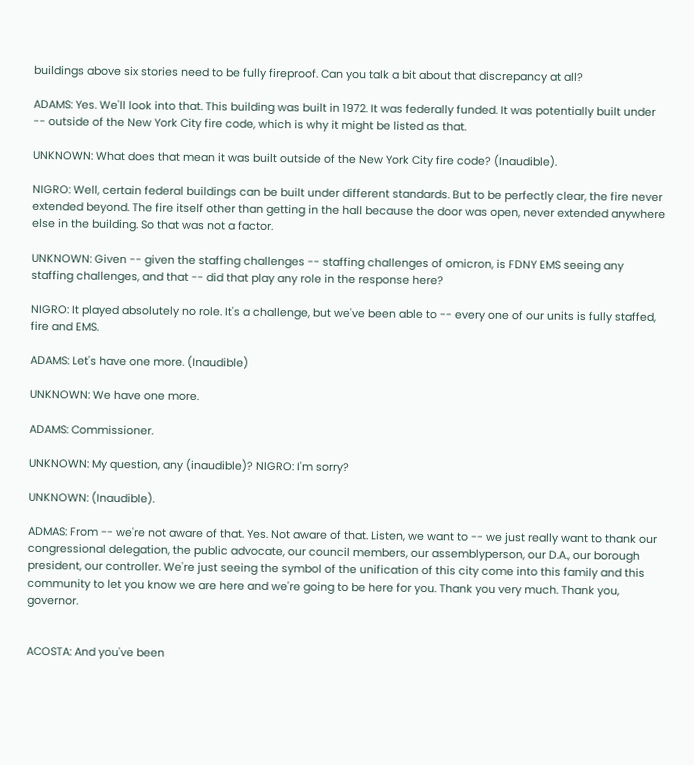buildings above six stories need to be fully fireproof. Can you talk a bit about that discrepancy at all?

ADAMS: Yes. We'll look into that. This building was built in 1972. It was federally funded. It was potentially built under -- outside of the New York City fire code, which is why it might be listed as that.

UNKNOWN: What does that mean it was built outside of the New York City fire code? (Inaudible).

NIGRO: Well, certain federal buildings can be built under different standards. But to be perfectly clear, the fire never extended beyond. The fire itself other than getting in the hall because the door was open, never extended anywhere else in the building. So that was not a factor.

UNKNOWN: Given -- given the staffing challenges -- staffing challenges of omicron, is FDNY EMS seeing any staffing challenges, and that -- did that play any role in the response here?

NIGRO: It played absolutely no role. It's a challenge, but we've been able to -- every one of our units is fully staffed, fire and EMS.

ADAMS: Let's have one more. (Inaudible)

UNKNOWN: We have one more.

ADAMS: Commissioner.

UNKNOWN: My question, any (inaudible)? NIGRO: I'm sorry?

UNKNOWN: (Inaudible).

ADMAS: From -- we're not aware of that. Yes. Not aware of that. Listen, we want to -- we just really want to thank our congressional delegation, the public advocate, our council members, our assemblyperson, our D.A., our borough president, our controller. We're just seeing the symbol of the unification of this city come into this family and this community to let you know we are here and we're going to be here for you. Thank you very much. Thank you, governor.


ACOSTA: And you've been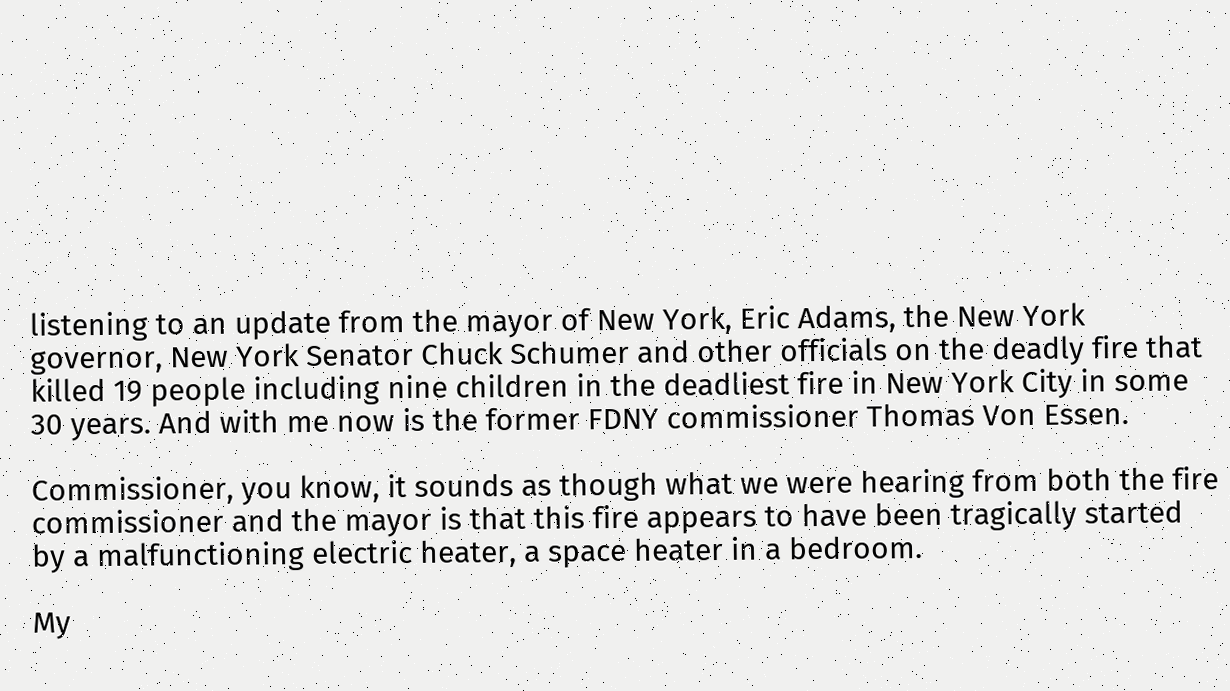listening to an update from the mayor of New York, Eric Adams, the New York governor, New York Senator Chuck Schumer and other officials on the deadly fire that killed 19 people including nine children in the deadliest fire in New York City in some 30 years. And with me now is the former FDNY commissioner Thomas Von Essen.

Commissioner, you know, it sounds as though what we were hearing from both the fire commissioner and the mayor is that this fire appears to have been tragically started by a malfunctioning electric heater, a space heater in a bedroom.

My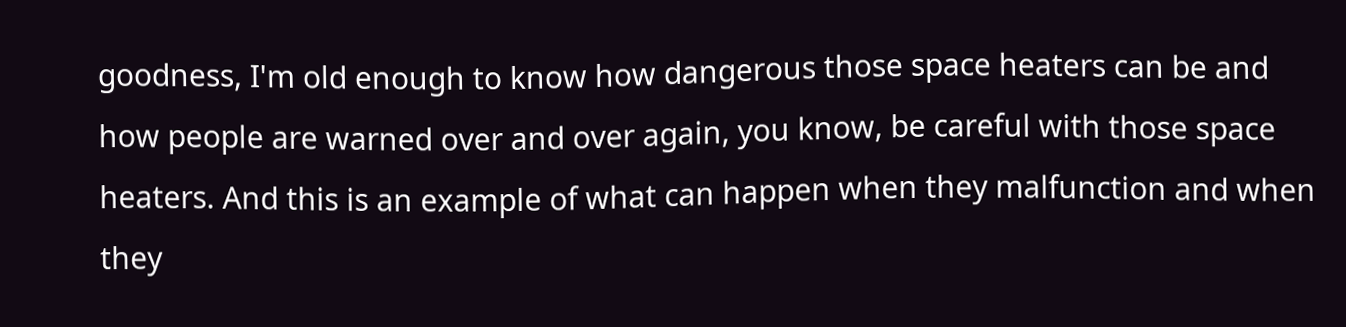goodness, I'm old enough to know how dangerous those space heaters can be and how people are warned over and over again, you know, be careful with those space heaters. And this is an example of what can happen when they malfunction and when they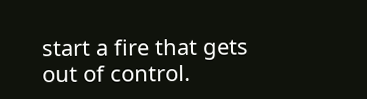start a fire that gets out of control.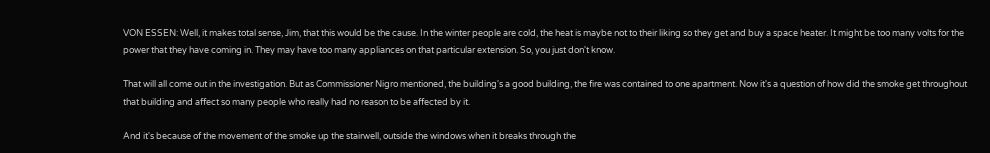VON ESSEN: Well, it makes total sense, Jim, that this would be the cause. In the winter people are cold, the heat is maybe not to their liking so they get and buy a space heater. It might be too many volts for the power that they have coming in. They may have too many appliances on that particular extension. So, you just don't know.

That will all come out in the investigation. But as Commissioner Nigro mentioned, the building's a good building, the fire was contained to one apartment. Now it's a question of how did the smoke get throughout that building and affect so many people who really had no reason to be affected by it.

And it's because of the movement of the smoke up the stairwell, outside the windows when it breaks through the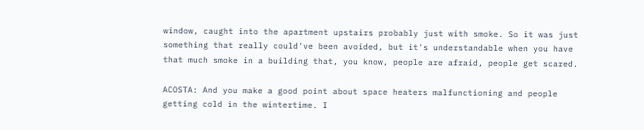window, caught into the apartment upstairs probably just with smoke. So it was just something that really could've been avoided, but it's understandable when you have that much smoke in a building that, you know, people are afraid, people get scared.

ACOSTA: And you make a good point about space heaters malfunctioning and people getting cold in the wintertime. I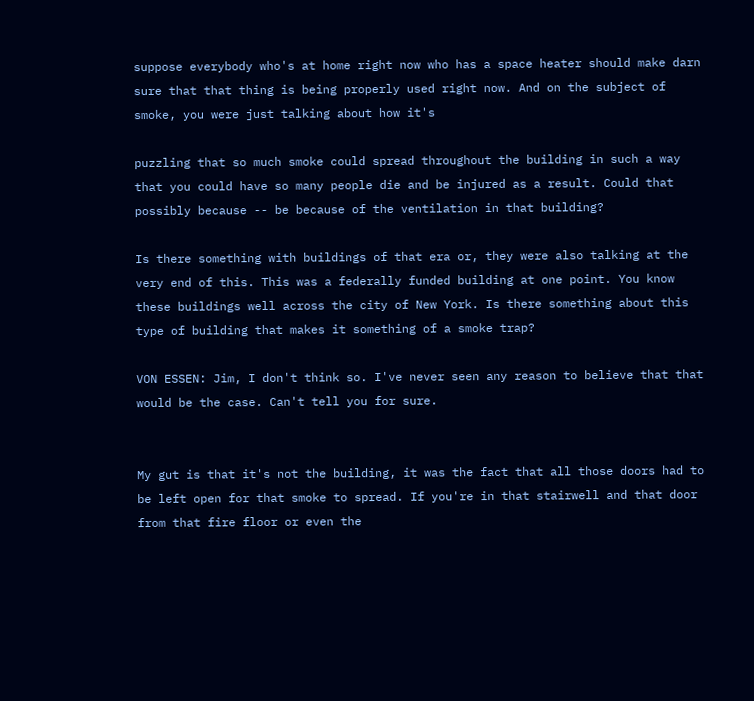suppose everybody who's at home right now who has a space heater should make darn sure that that thing is being properly used right now. And on the subject of smoke, you were just talking about how it's

puzzling that so much smoke could spread throughout the building in such a way that you could have so many people die and be injured as a result. Could that possibly because -- be because of the ventilation in that building?

Is there something with buildings of that era or, they were also talking at the very end of this. This was a federally funded building at one point. You know these buildings well across the city of New York. Is there something about this type of building that makes it something of a smoke trap?

VON ESSEN: Jim, I don't think so. I've never seen any reason to believe that that would be the case. Can't tell you for sure.


My gut is that it's not the building, it was the fact that all those doors had to be left open for that smoke to spread. If you're in that stairwell and that door from that fire floor or even the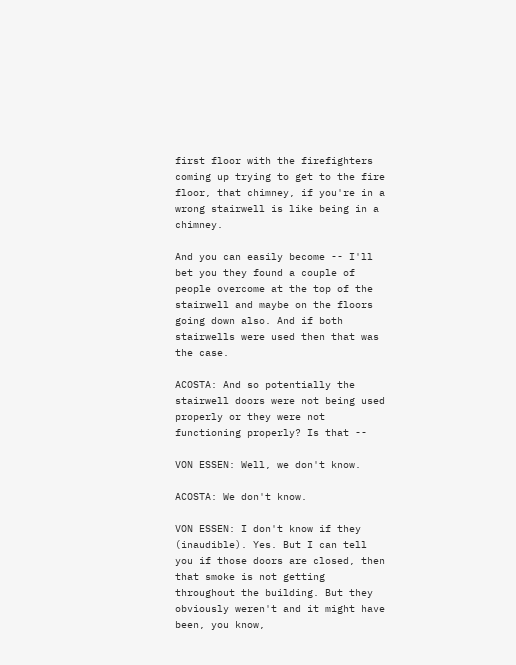first floor with the firefighters coming up trying to get to the fire floor, that chimney, if you're in a wrong stairwell is like being in a chimney.

And you can easily become -- I'll bet you they found a couple of people overcome at the top of the stairwell and maybe on the floors going down also. And if both stairwells were used then that was the case.

ACOSTA: And so potentially the stairwell doors were not being used properly or they were not functioning properly? Is that --

VON ESSEN: Well, we don't know.

ACOSTA: We don't know.

VON ESSEN: I don't know if they (inaudible). Yes. But I can tell you if those doors are closed, then that smoke is not getting throughout the building. But they obviously weren't and it might have been, you know,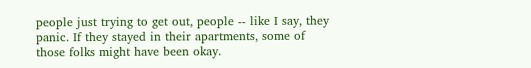people just trying to get out, people -- like I say, they panic. If they stayed in their apartments, some of those folks might have been okay.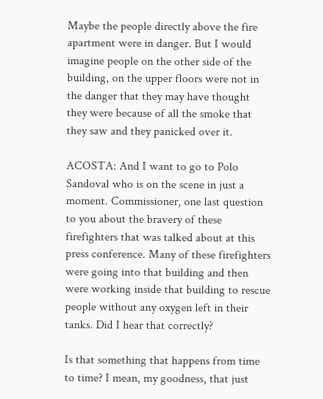Maybe the people directly above the fire apartment were in danger. But I would imagine people on the other side of the building, on the upper floors were not in the danger that they may have thought they were because of all the smoke that they saw and they panicked over it.

ACOSTA: And I want to go to Polo Sandoval who is on the scene in just a moment. Commissioner, one last question to you about the bravery of these firefighters that was talked about at this press conference. Many of these firefighters were going into that building and then were working inside that building to rescue people without any oxygen left in their tanks. Did I hear that correctly?

Is that something that happens from time to time? I mean, my goodness, that just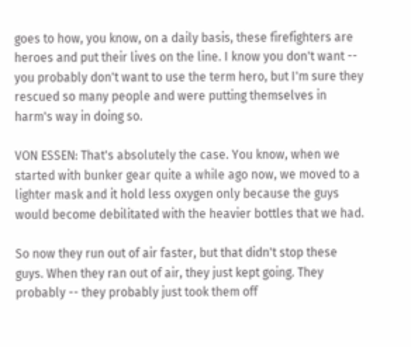goes to how, you know, on a daily basis, these firefighters are heroes and put their lives on the line. I know you don't want -- you probably don't want to use the term hero, but I'm sure they rescued so many people and were putting themselves in harm's way in doing so.

VON ESSEN: That's absolutely the case. You know, when we started with bunker gear quite a while ago now, we moved to a lighter mask and it hold less oxygen only because the guys would become debilitated with the heavier bottles that we had.

So now they run out of air faster, but that didn't stop these guys. When they ran out of air, they just kept going. They probably -- they probably just took them off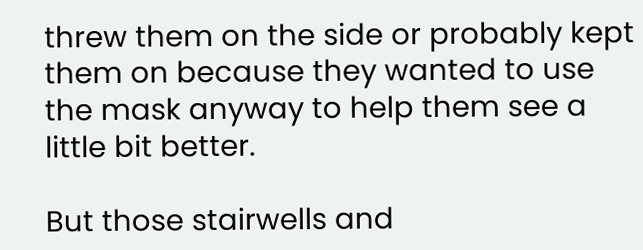threw them on the side or probably kept them on because they wanted to use the mask anyway to help them see a little bit better.

But those stairwells and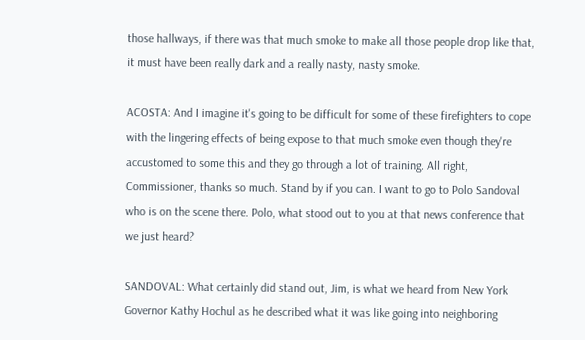those hallways, if there was that much smoke to make all those people drop like that, it must have been really dark and a really nasty, nasty smoke.

ACOSTA: And I imagine it's going to be difficult for some of these firefighters to cope with the lingering effects of being expose to that much smoke even though they're accustomed to some this and they go through a lot of training. All right, Commissioner, thanks so much. Stand by if you can. I want to go to Polo Sandoval who is on the scene there. Polo, what stood out to you at that news conference that we just heard?

SANDOVAL: What certainly did stand out, Jim, is what we heard from New York Governor Kathy Hochul as he described what it was like going into neighboring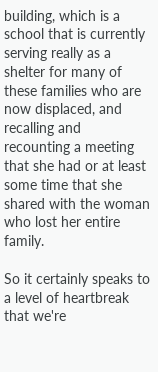building, which is a school that is currently serving really as a shelter for many of these families who are now displaced, and recalling and recounting a meeting that she had or at least some time that she shared with the woman who lost her entire family.

So it certainly speaks to a level of heartbreak that we're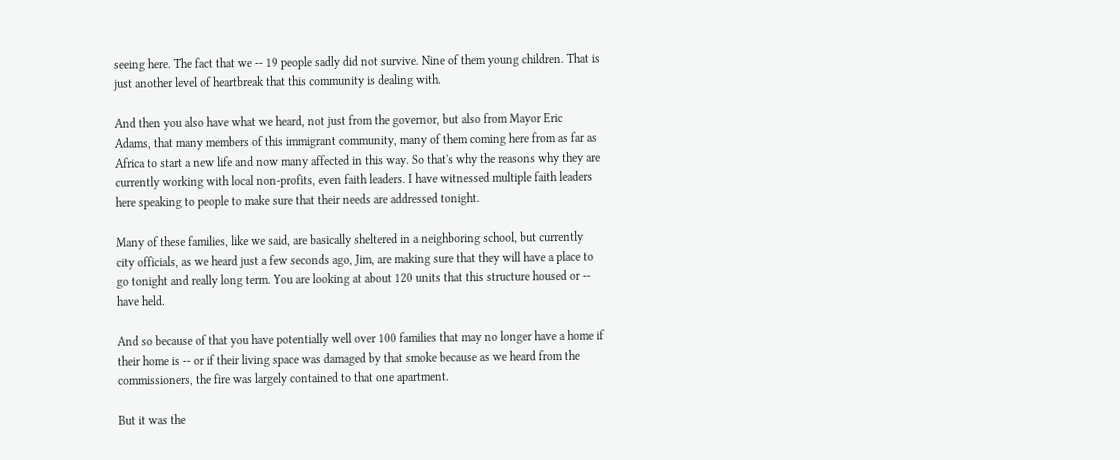seeing here. The fact that we -- 19 people sadly did not survive. Nine of them young children. That is just another level of heartbreak that this community is dealing with.

And then you also have what we heard, not just from the governor, but also from Mayor Eric Adams, that many members of this immigrant community, many of them coming here from as far as Africa to start a new life and now many affected in this way. So that's why the reasons why they are currently working with local non-profits, even faith leaders. I have witnessed multiple faith leaders here speaking to people to make sure that their needs are addressed tonight.

Many of these families, like we said, are basically sheltered in a neighboring school, but currently city officials, as we heard just a few seconds ago, Jim, are making sure that they will have a place to go tonight and really long term. You are looking at about 120 units that this structure housed or -- have held.

And so because of that you have potentially well over 100 families that may no longer have a home if their home is -- or if their living space was damaged by that smoke because as we heard from the commissioners, the fire was largely contained to that one apartment.

But it was the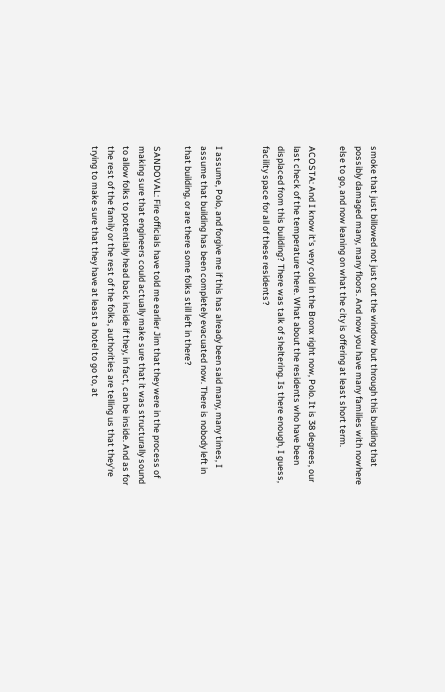smoke that just billowed not just out the window but through this building that possibly damaged many, many floors. And now you have many families with nowhere else to go, and now leaning on what the city is offering at least short term.

ACOSTA: And I know it's very cold in the Bronx right now, Polo. It is 38 degrees, our last check of the temperature there. What about the residents who have been displaced from this building? There was talk of sheltering. Is there enough, I guess, facility space for all of these residents?


I assume, Polo, and forgive me if this has already been said many, many times, I assume that building has been completely evacuated now. There is nobody left in that building, or are there some folks still left in there?

SANDOVAL: Fire officials have told me earlier Jim that they were in the process of making sure that engineers could actually make sure that it was structurally sound to allow folks to potentially head back inside if they, in fact, can be inside. And as for the rest of the family or the rest of the folks, authorities are telling us that they're trying to make sure that they have at least a hotel to go to, at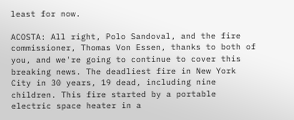least for now.

ACOSTA: All right, Polo Sandoval, and the fire commissioner, Thomas Von Essen, thanks to both of you, and we're going to continue to cover this breaking news. The deadliest fire in New York City in 30 years, 19 dead, including nine children. This fire started by a portable electric space heater in a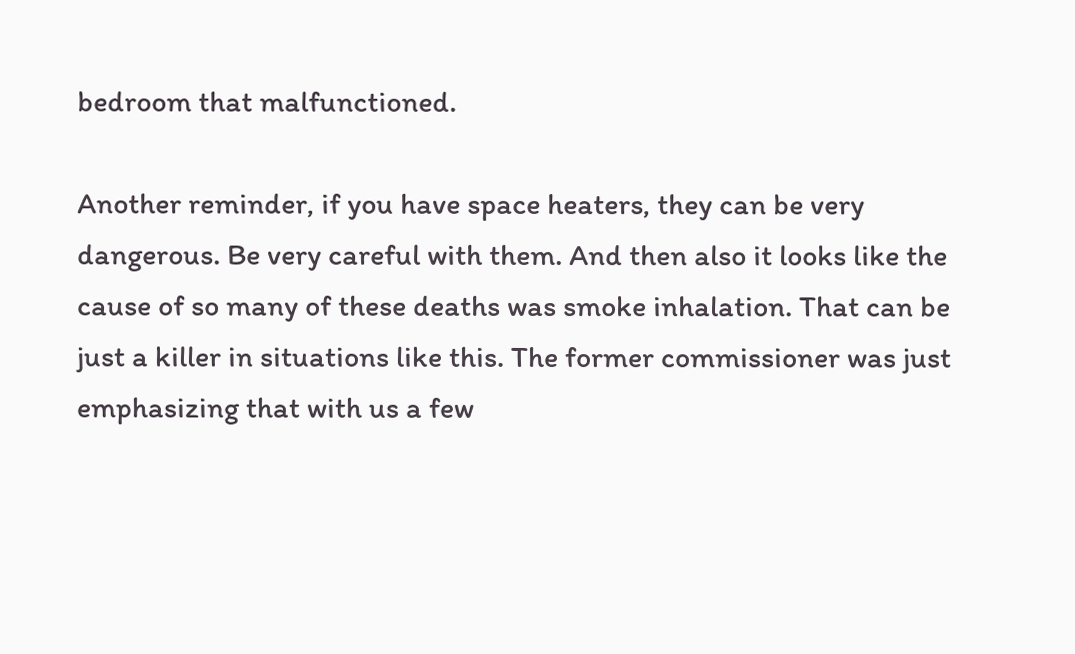bedroom that malfunctioned.

Another reminder, if you have space heaters, they can be very dangerous. Be very careful with them. And then also it looks like the cause of so many of these deaths was smoke inhalation. That can be just a killer in situations like this. The former commissioner was just emphasizing that with us a few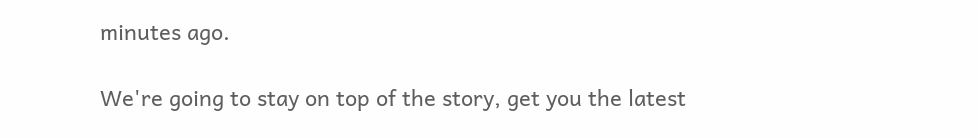minutes ago.

We're going to stay on top of the story, get you the latest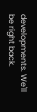developments. We'll be right back.